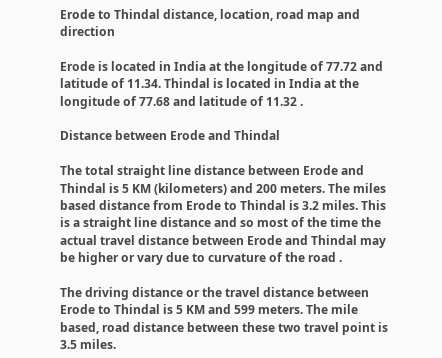Erode to Thindal distance, location, road map and direction

Erode is located in India at the longitude of 77.72 and latitude of 11.34. Thindal is located in India at the longitude of 77.68 and latitude of 11.32 .

Distance between Erode and Thindal

The total straight line distance between Erode and Thindal is 5 KM (kilometers) and 200 meters. The miles based distance from Erode to Thindal is 3.2 miles. This is a straight line distance and so most of the time the actual travel distance between Erode and Thindal may be higher or vary due to curvature of the road .

The driving distance or the travel distance between Erode to Thindal is 5 KM and 599 meters. The mile based, road distance between these two travel point is 3.5 miles.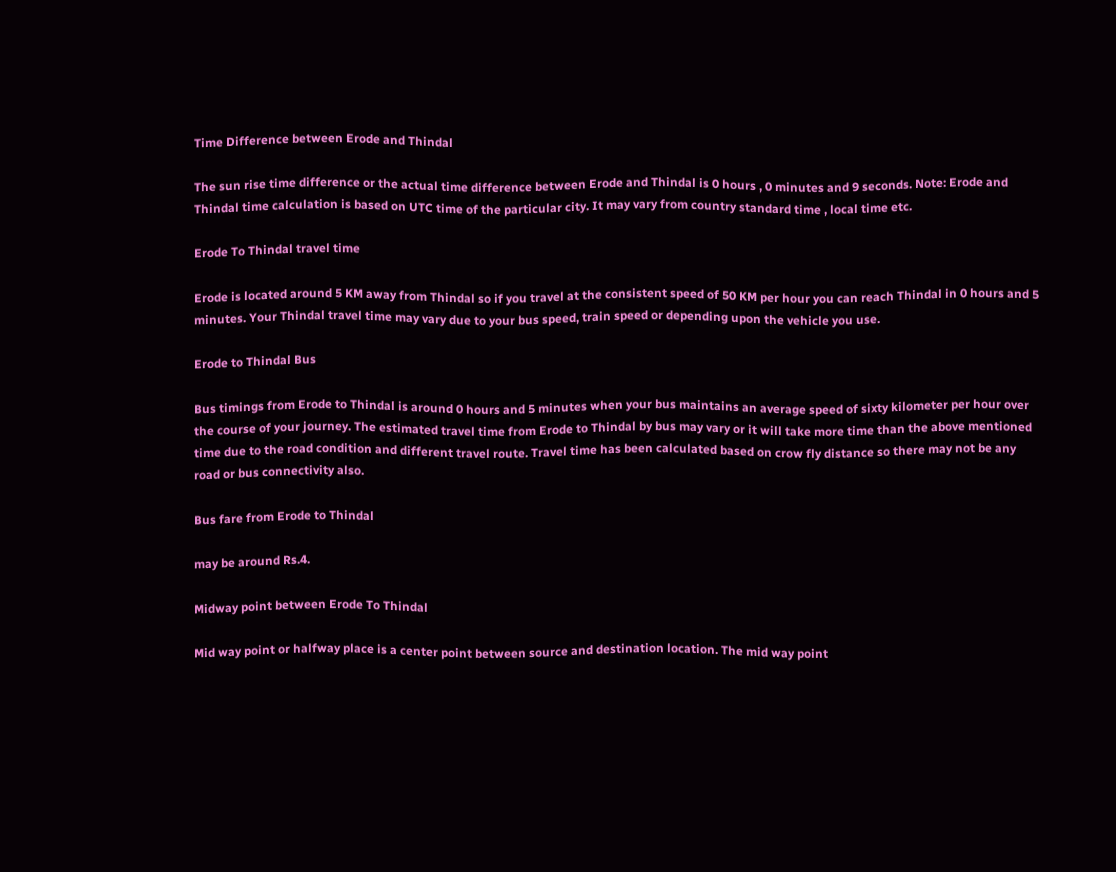Time Difference between Erode and Thindal

The sun rise time difference or the actual time difference between Erode and Thindal is 0 hours , 0 minutes and 9 seconds. Note: Erode and Thindal time calculation is based on UTC time of the particular city. It may vary from country standard time , local time etc.

Erode To Thindal travel time

Erode is located around 5 KM away from Thindal so if you travel at the consistent speed of 50 KM per hour you can reach Thindal in 0 hours and 5 minutes. Your Thindal travel time may vary due to your bus speed, train speed or depending upon the vehicle you use.

Erode to Thindal Bus

Bus timings from Erode to Thindal is around 0 hours and 5 minutes when your bus maintains an average speed of sixty kilometer per hour over the course of your journey. The estimated travel time from Erode to Thindal by bus may vary or it will take more time than the above mentioned time due to the road condition and different travel route. Travel time has been calculated based on crow fly distance so there may not be any road or bus connectivity also.

Bus fare from Erode to Thindal

may be around Rs.4.

Midway point between Erode To Thindal

Mid way point or halfway place is a center point between source and destination location. The mid way point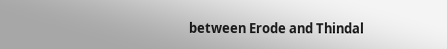between Erode and Thindal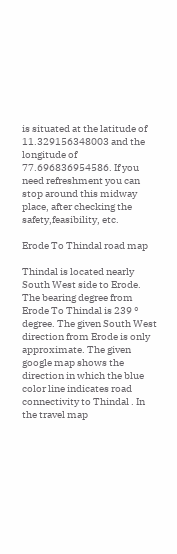is situated at the latitude of 11.329156348003 and the longitude of 77.696836954586. If you need refreshment you can stop around this midway place, after checking the safety,feasibility, etc.

Erode To Thindal road map

Thindal is located nearly South West side to Erode. The bearing degree from Erode To Thindal is 239 ° degree. The given South West direction from Erode is only approximate. The given google map shows the direction in which the blue color line indicates road connectivity to Thindal . In the travel map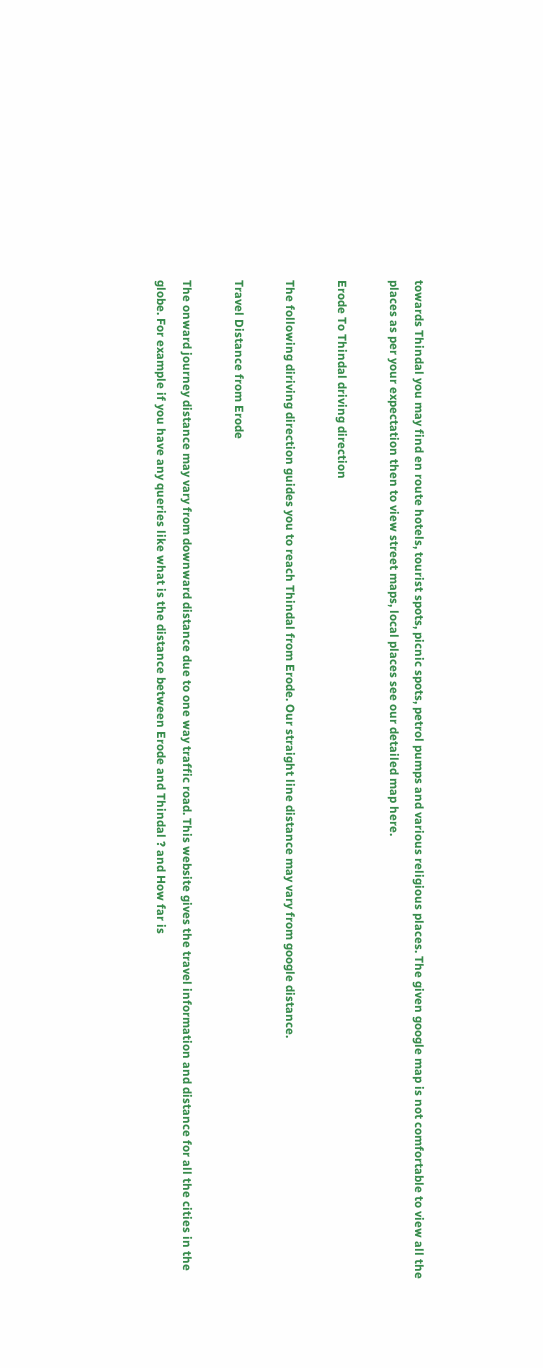towards Thindal you may find en route hotels, tourist spots, picnic spots, petrol pumps and various religious places. The given google map is not comfortable to view all the places as per your expectation then to view street maps, local places see our detailed map here.

Erode To Thindal driving direction

The following diriving direction guides you to reach Thindal from Erode. Our straight line distance may vary from google distance.

Travel Distance from Erode

The onward journey distance may vary from downward distance due to one way traffic road. This website gives the travel information and distance for all the cities in the globe. For example if you have any queries like what is the distance between Erode and Thindal ? and How far is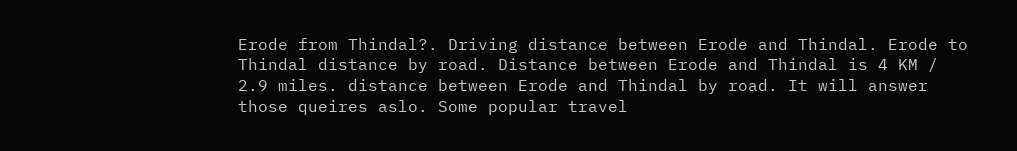Erode from Thindal?. Driving distance between Erode and Thindal. Erode to Thindal distance by road. Distance between Erode and Thindal is 4 KM / 2.9 miles. distance between Erode and Thindal by road. It will answer those queires aslo. Some popular travel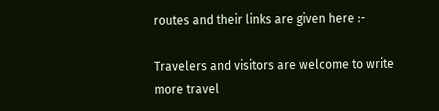routes and their links are given here :-

Travelers and visitors are welcome to write more travel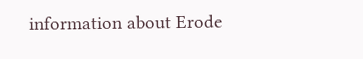information about Erode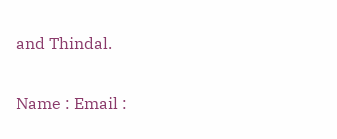and Thindal.

Name : Email :